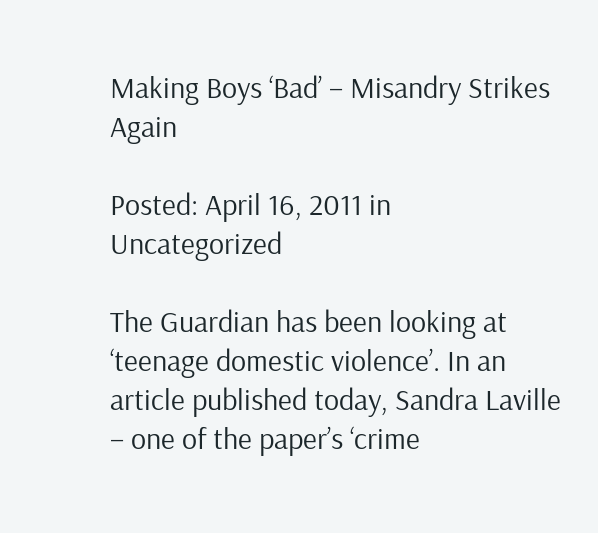Making Boys ‘Bad’ – Misandry Strikes Again

Posted: April 16, 2011 in Uncategorized

The Guardian has been looking at ‘teenage domestic violence’. In an article published today, Sandra Laville – one of the paper’s ‘crime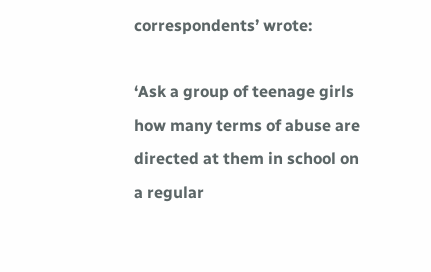correspondents’ wrote:

‘Ask a group of teenage girls how many terms of abuse are directed at them in school on a regular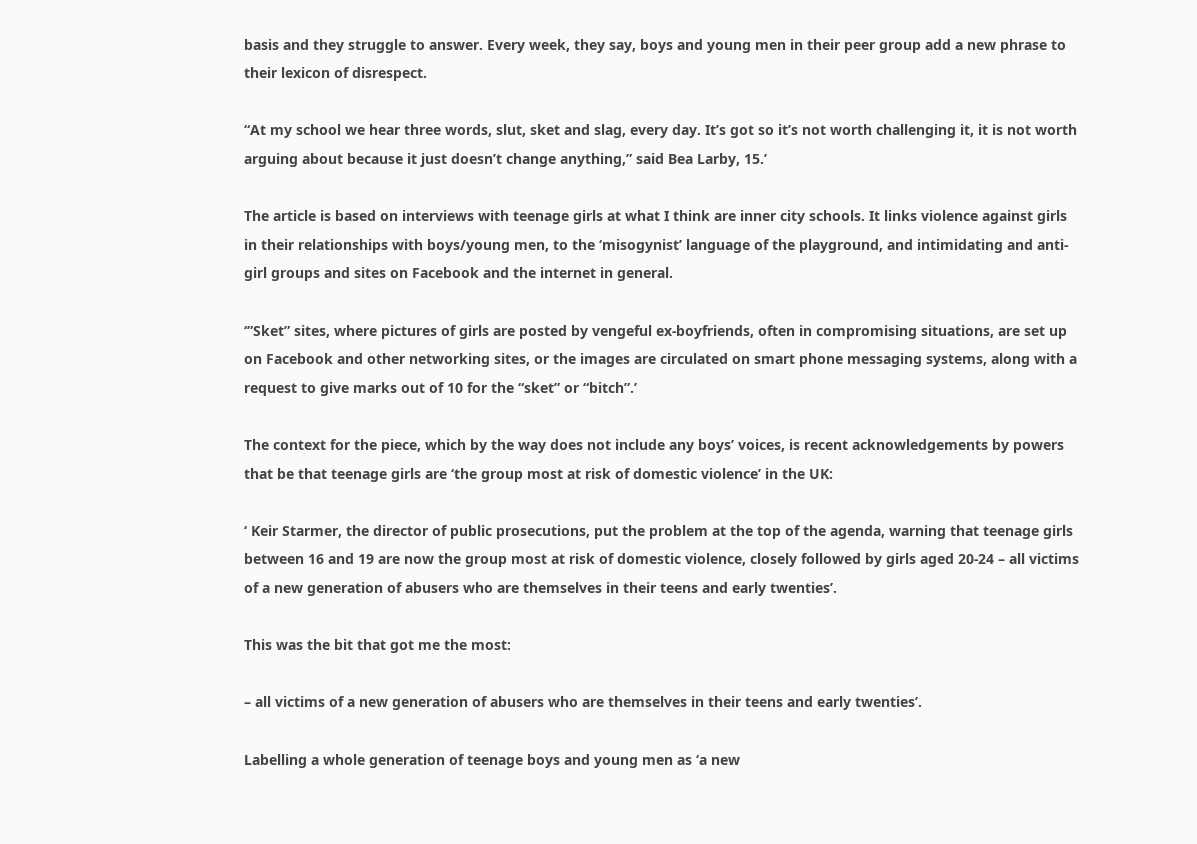basis and they struggle to answer. Every week, they say, boys and young men in their peer group add a new phrase to their lexicon of disrespect.

“At my school we hear three words, slut, sket and slag, every day. It’s got so it’s not worth challenging it, it is not worth arguing about because it just doesn’t change anything,” said Bea Larby, 15.’

The article is based on interviews with teenage girls at what I think are inner city schools. It links violence against girls in their relationships with boys/young men, to the ‘misogynist’ language of the playground, and intimidating and anti-girl groups and sites on Facebook and the internet in general.

‘”Sket” sites, where pictures of girls are posted by vengeful ex-boyfriends, often in compromising situations, are set up on Facebook and other networking sites, or the images are circulated on smart phone messaging systems, along with a request to give marks out of 10 for the “sket” or “bitch”.’

The context for the piece, which by the way does not include any boys’ voices, is recent acknowledgements by powers that be that teenage girls are ‘the group most at risk of domestic violence’ in the UK:

‘ Keir Starmer, the director of public prosecutions, put the problem at the top of the agenda, warning that teenage girls between 16 and 19 are now the group most at risk of domestic violence, closely followed by girls aged 20-24 – all victims of a new generation of abusers who are themselves in their teens and early twenties’.

This was the bit that got me the most:

– all victims of a new generation of abusers who are themselves in their teens and early twenties’.

Labelling a whole generation of teenage boys and young men as ‘a new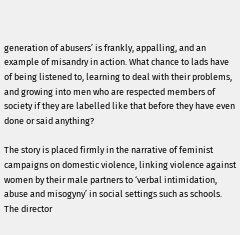generation of abusers’ is frankly, appalling, and an example of misandry in action. What chance to lads have of being listened to, learning to deal with their problems, and growing into men who are respected members of society if they are labelled like that before they have even done or said anything?

The story is placed firmly in the narrative of feminist campaigns on domestic violence, linking violence against women by their male partners to ‘verbal intimidation, abuse and misogyny’ in social settings such as schools. The director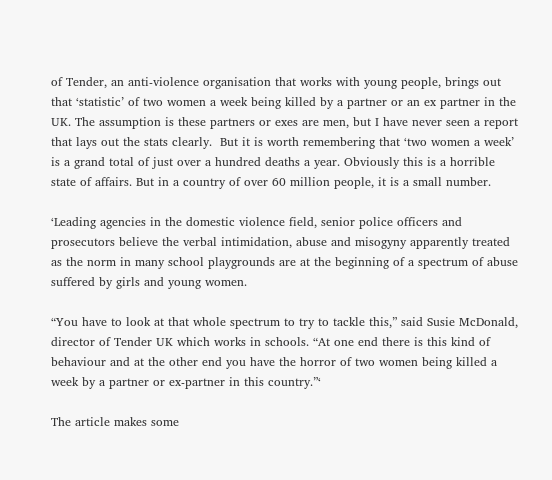of Tender, an anti-violence organisation that works with young people, brings out that ‘statistic’ of two women a week being killed by a partner or an ex partner in the UK. The assumption is these partners or exes are men, but I have never seen a report that lays out the stats clearly.  But it is worth remembering that ‘two women a week’ is a grand total of just over a hundred deaths a year. Obviously this is a horrible state of affairs. But in a country of over 60 million people, it is a small number.

‘Leading agencies in the domestic violence field, senior police officers and prosecutors believe the verbal intimidation, abuse and misogyny apparently treated as the norm in many school playgrounds are at the beginning of a spectrum of abuse suffered by girls and young women.

“You have to look at that whole spectrum to try to tackle this,” said Susie McDonald, director of Tender UK which works in schools. “At one end there is this kind of behaviour and at the other end you have the horror of two women being killed a week by a partner or ex-partner in this country.”‘

The article makes some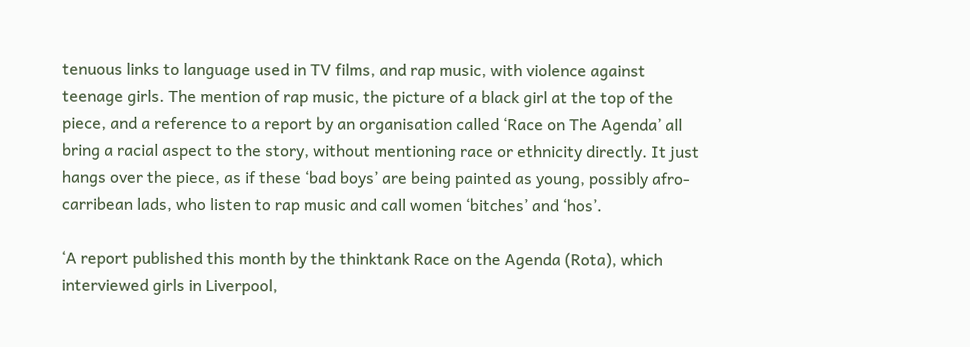tenuous links to language used in TV films, and rap music, with violence against teenage girls. The mention of rap music, the picture of a black girl at the top of the piece, and a reference to a report by an organisation called ‘Race on The Agenda’ all bring a racial aspect to the story, without mentioning race or ethnicity directly. It just hangs over the piece, as if these ‘bad boys’ are being painted as young, possibly afro-carribean lads, who listen to rap music and call women ‘bitches’ and ‘hos’.

‘A report published this month by the thinktank Race on the Agenda (Rota), which interviewed girls in Liverpool,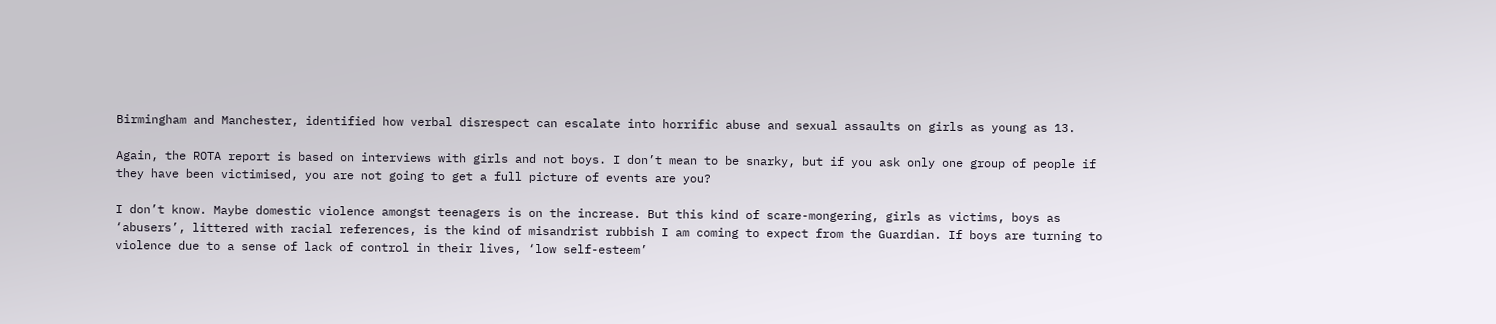Birmingham and Manchester, identified how verbal disrespect can escalate into horrific abuse and sexual assaults on girls as young as 13.

Again, the ROTA report is based on interviews with girls and not boys. I don’t mean to be snarky, but if you ask only one group of people if they have been victimised, you are not going to get a full picture of events are you?

I don’t know. Maybe domestic violence amongst teenagers is on the increase. But this kind of scare-mongering, girls as victims, boys as ‘abusers’, littered with racial references, is the kind of misandrist rubbish I am coming to expect from the Guardian. If boys are turning to violence due to a sense of lack of control in their lives, ‘low self-esteem’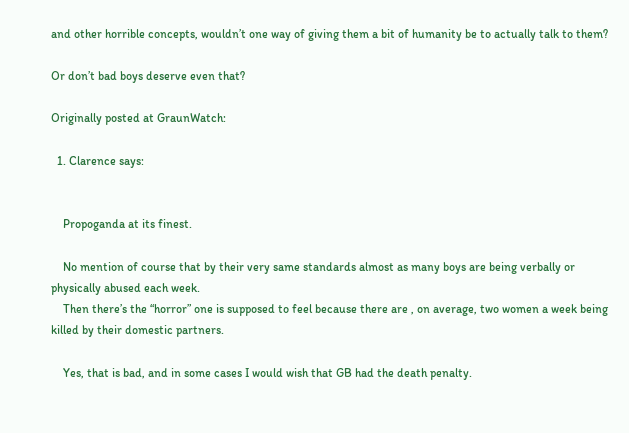and other horrible concepts, wouldn’t one way of giving them a bit of humanity be to actually talk to them?

Or don’t bad boys deserve even that?

Originally posted at GraunWatch:

  1. Clarence says:


    Propoganda at its finest.

    No mention of course that by their very same standards almost as many boys are being verbally or physically abused each week.
    Then there’s the “horror” one is supposed to feel because there are , on average, two women a week being killed by their domestic partners.

    Yes, that is bad, and in some cases I would wish that GB had the death penalty.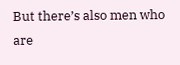But there’s also men who are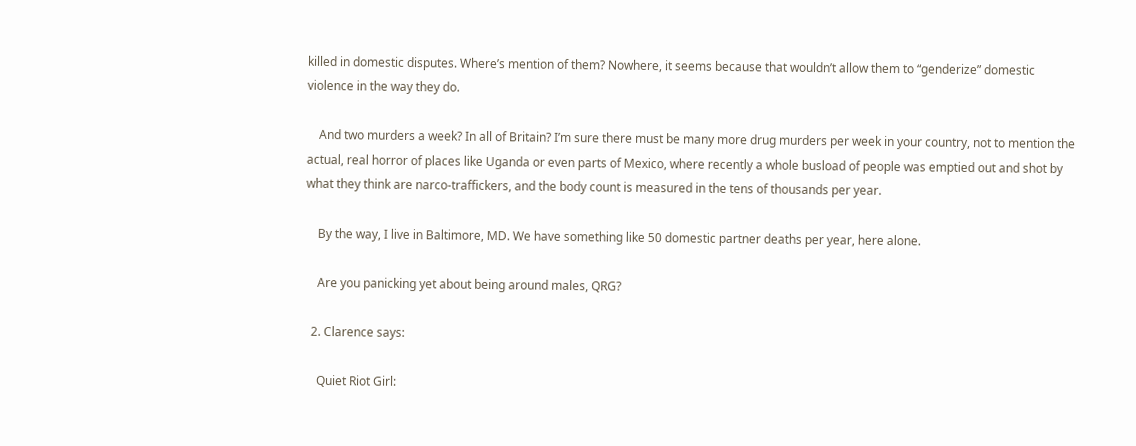killed in domestic disputes. Where’s mention of them? Nowhere, it seems because that wouldn’t allow them to “genderize” domestic violence in the way they do.

    And two murders a week? In all of Britain? I’m sure there must be many more drug murders per week in your country, not to mention the actual, real horror of places like Uganda or even parts of Mexico, where recently a whole busload of people was emptied out and shot by what they think are narco-traffickers, and the body count is measured in the tens of thousands per year.

    By the way, I live in Baltimore, MD. We have something like 50 domestic partner deaths per year, here alone.

    Are you panicking yet about being around males, QRG?

  2. Clarence says:

    Quiet Riot Girl: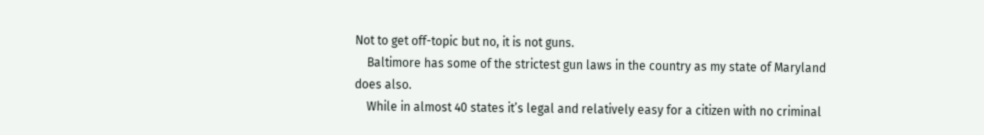Not to get off-topic but no, it is not guns.
    Baltimore has some of the strictest gun laws in the country as my state of Maryland does also.
    While in almost 40 states it’s legal and relatively easy for a citizen with no criminal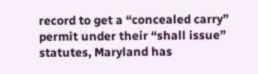record to get a “concealed carry” permit under their “shall issue” statutes, Maryland has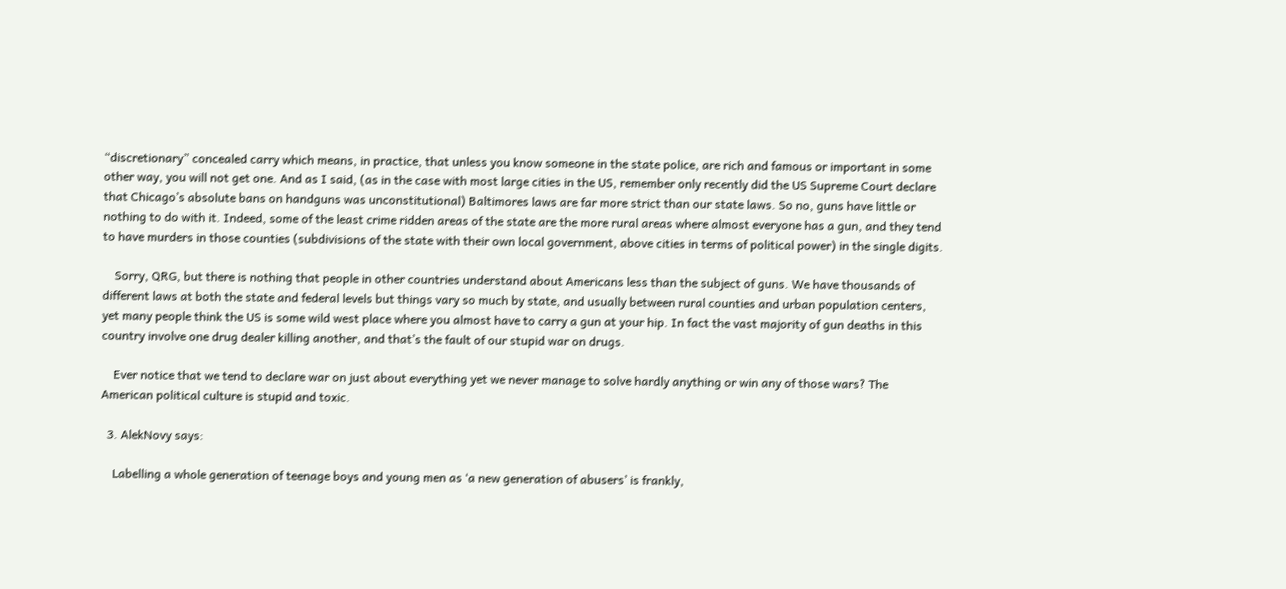“discretionary” concealed carry which means, in practice, that unless you know someone in the state police, are rich and famous or important in some other way, you will not get one. And as I said, (as in the case with most large cities in the US, remember only recently did the US Supreme Court declare that Chicago’s absolute bans on handguns was unconstitutional) Baltimores laws are far more strict than our state laws. So no, guns have little or nothing to do with it. Indeed, some of the least crime ridden areas of the state are the more rural areas where almost everyone has a gun, and they tend to have murders in those counties (subdivisions of the state with their own local government, above cities in terms of political power) in the single digits.

    Sorry, QRG, but there is nothing that people in other countries understand about Americans less than the subject of guns. We have thousands of different laws at both the state and federal levels but things vary so much by state, and usually between rural counties and urban population centers, yet many people think the US is some wild west place where you almost have to carry a gun at your hip. In fact the vast majority of gun deaths in this country involve one drug dealer killing another, and that’s the fault of our stupid war on drugs.

    Ever notice that we tend to declare war on just about everything yet we never manage to solve hardly anything or win any of those wars? The American political culture is stupid and toxic.

  3. AlekNovy says:

    Labelling a whole generation of teenage boys and young men as ‘a new generation of abusers’ is frankly,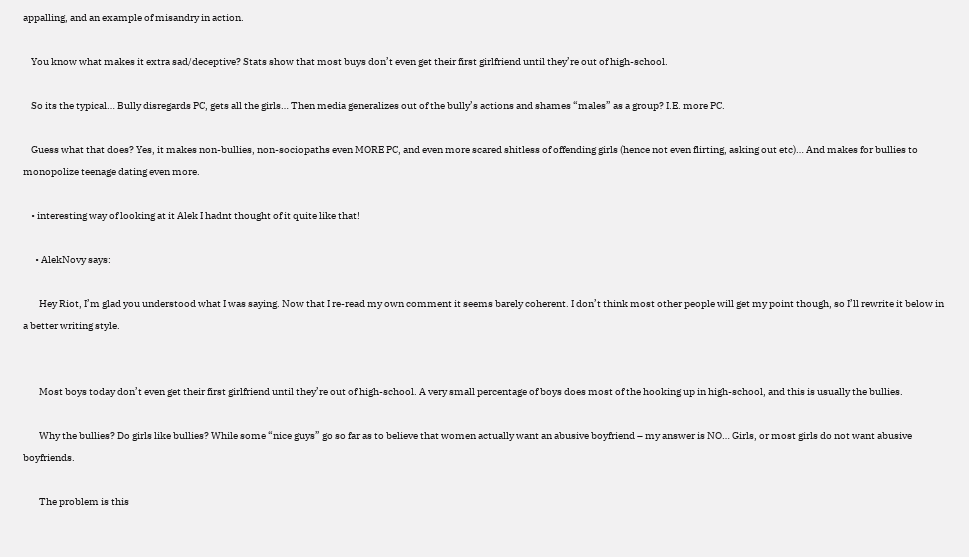appalling, and an example of misandry in action.

    You know what makes it extra sad/deceptive? Stats show that most buys don’t even get their first girlfriend until they’re out of high-school.

    So its the typical… Bully disregards PC, gets all the girls… Then media generalizes out of the bully’s actions and shames “males” as a group? I.E. more PC.

    Guess what that does? Yes, it makes non-bullies, non-sociopaths even MORE PC, and even more scared shitless of offending girls (hence not even flirting, asking out etc)… And makes for bullies to monopolize teenage dating even more.

    • interesting way of looking at it Alek I hadnt thought of it quite like that!

      • AlekNovy says:

        Hey Riot, I’m glad you understood what I was saying. Now that I re-read my own comment it seems barely coherent. I don’t think most other people will get my point though, so I’ll rewrite it below in a better writing style.


        Most boys today don’t even get their first girlfriend until they’re out of high-school. A very small percentage of boys does most of the hooking up in high-school, and this is usually the bullies.

        Why the bullies? Do girls like bullies? While some “nice guys” go so far as to believe that women actually want an abusive boyfriend – my answer is NO… Girls, or most girls do not want abusive boyfriends.

        The problem is this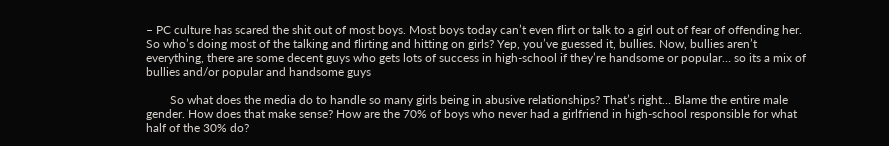– PC culture has scared the shit out of most boys. Most boys today can’t even flirt or talk to a girl out of fear of offending her. So who’s doing most of the talking and flirting and hitting on girls? Yep, you’ve guessed it, bullies. Now, bullies aren’t everything, there are some decent guys who gets lots of success in high-school if they’re handsome or popular… so its a mix of bullies and/or popular and handsome guys

        So what does the media do to handle so many girls being in abusive relationships? That’s right… Blame the entire male gender. How does that make sense? How are the 70% of boys who never had a girlfriend in high-school responsible for what half of the 30% do?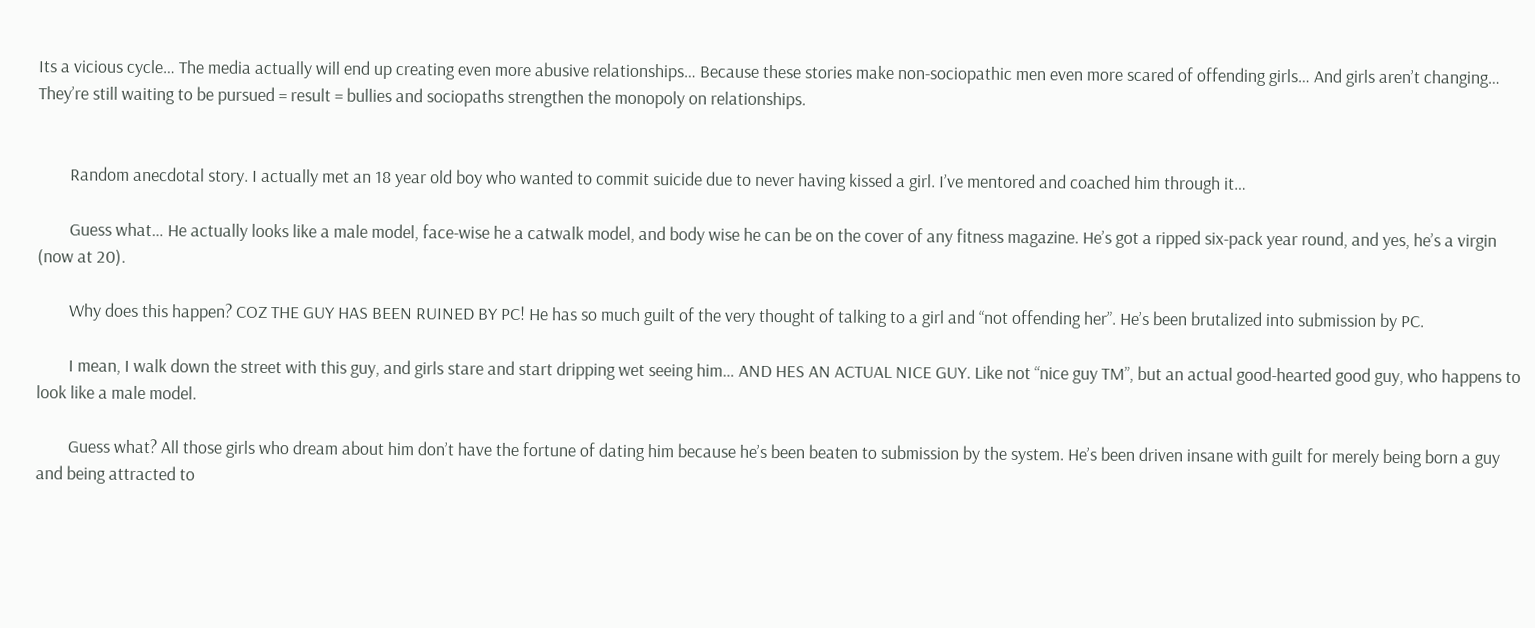Its a vicious cycle… The media actually will end up creating even more abusive relationships… Because these stories make non-sociopathic men even more scared of offending girls… And girls aren’t changing… They’re still waiting to be pursued = result = bullies and sociopaths strengthen the monopoly on relationships.


        Random anecdotal story. I actually met an 18 year old boy who wanted to commit suicide due to never having kissed a girl. I’ve mentored and coached him through it…

        Guess what… He actually looks like a male model, face-wise he a catwalk model, and body wise he can be on the cover of any fitness magazine. He’s got a ripped six-pack year round, and yes, he’s a virgin (now at 20).

        Why does this happen? COZ THE GUY HAS BEEN RUINED BY PC! He has so much guilt of the very thought of talking to a girl and “not offending her”. He’s been brutalized into submission by PC.

        I mean, I walk down the street with this guy, and girls stare and start dripping wet seeing him… AND HES AN ACTUAL NICE GUY. Like not “nice guy TM”, but an actual good-hearted good guy, who happens to look like a male model.

        Guess what? All those girls who dream about him don’t have the fortune of dating him because he’s been beaten to submission by the system. He’s been driven insane with guilt for merely being born a guy and being attracted to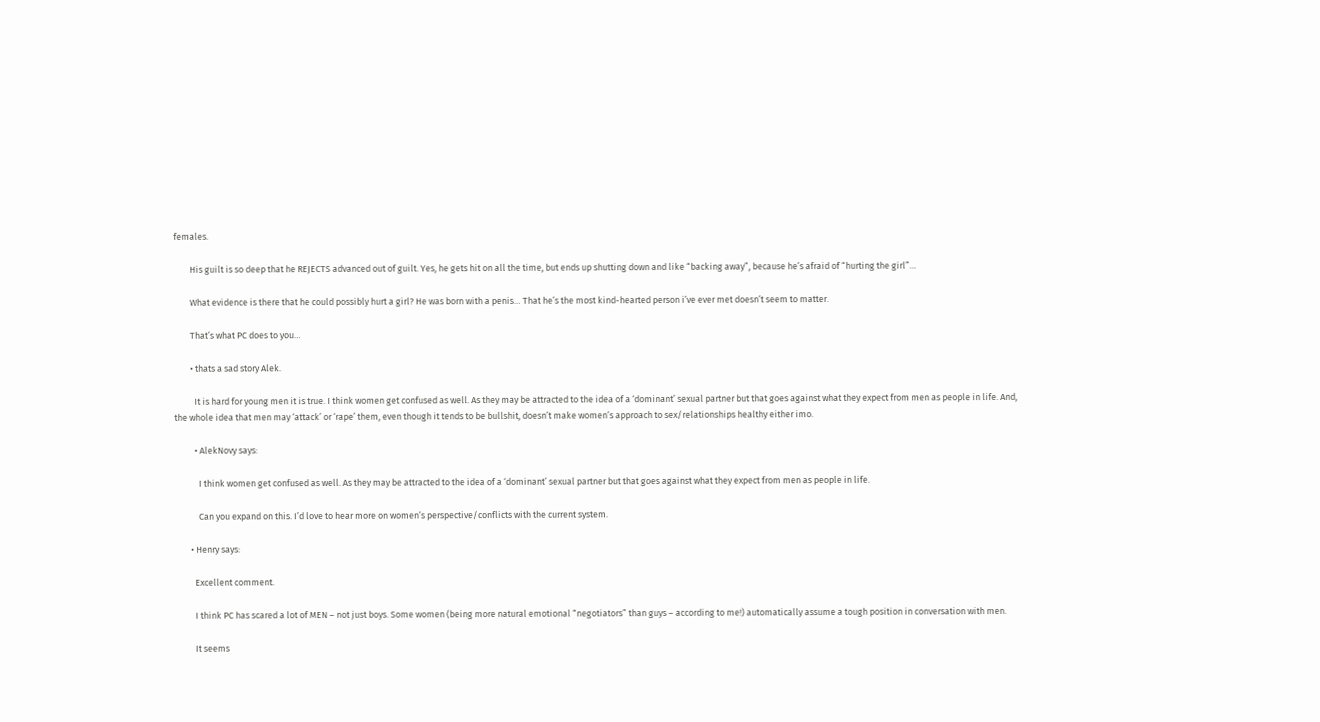females.

        His guilt is so deep that he REJECTS advanced out of guilt. Yes, he gets hit on all the time, but ends up shutting down and like “backing away”, because he’s afraid of “hurting the girl”…

        What evidence is there that he could possibly hurt a girl? He was born with a penis… That he’s the most kind-hearted person i’ve ever met doesn’t seem to matter.

        That’s what PC does to you…

        • thats a sad story Alek.

          It is hard for young men it is true. I think women get confused as well. As they may be attracted to the idea of a ‘dominant’ sexual partner but that goes against what they expect from men as people in life. And, the whole idea that men may ‘attack’ or ‘rape’ them, even though it tends to be bullshit, doesn’t make women’s approach to sex/relationships healthy either imo.

          • AlekNovy says:

            I think women get confused as well. As they may be attracted to the idea of a ‘dominant’ sexual partner but that goes against what they expect from men as people in life.

            Can you expand on this. I’d love to hear more on women’s perspective/conflicts with the current system.

        • Henry says:

          Excellent comment.

          I think PC has scared a lot of MEN – not just boys. Some women (being more natural emotional “negotiators” than guys – according to me!) automatically assume a tough position in conversation with men.

          It seems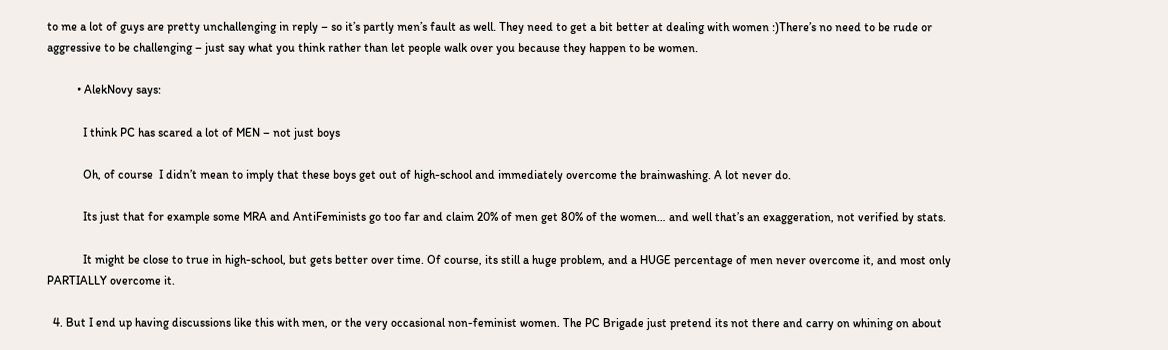to me a lot of guys are pretty unchallenging in reply – so it’s partly men’s fault as well. They need to get a bit better at dealing with women :)There’s no need to be rude or aggressive to be challenging – just say what you think rather than let people walk over you because they happen to be women.

          • AlekNovy says:

            I think PC has scared a lot of MEN – not just boys

            Oh, of course  I didn’t mean to imply that these boys get out of high-school and immediately overcome the brainwashing. A lot never do.

            Its just that for example some MRA and AntiFeminists go too far and claim 20% of men get 80% of the women… and well that’s an exaggeration, not verified by stats.

            It might be close to true in high-school, but gets better over time. Of course, its still a huge problem, and a HUGE percentage of men never overcome it, and most only PARTIALLY overcome it.

  4. But I end up having discussions like this with men, or the very occasional non-feminist women. The PC Brigade just pretend its not there and carry on whining on about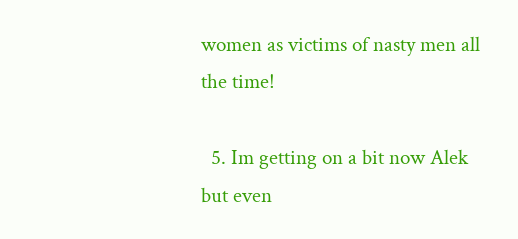women as victims of nasty men all the time!

  5. Im getting on a bit now Alek but even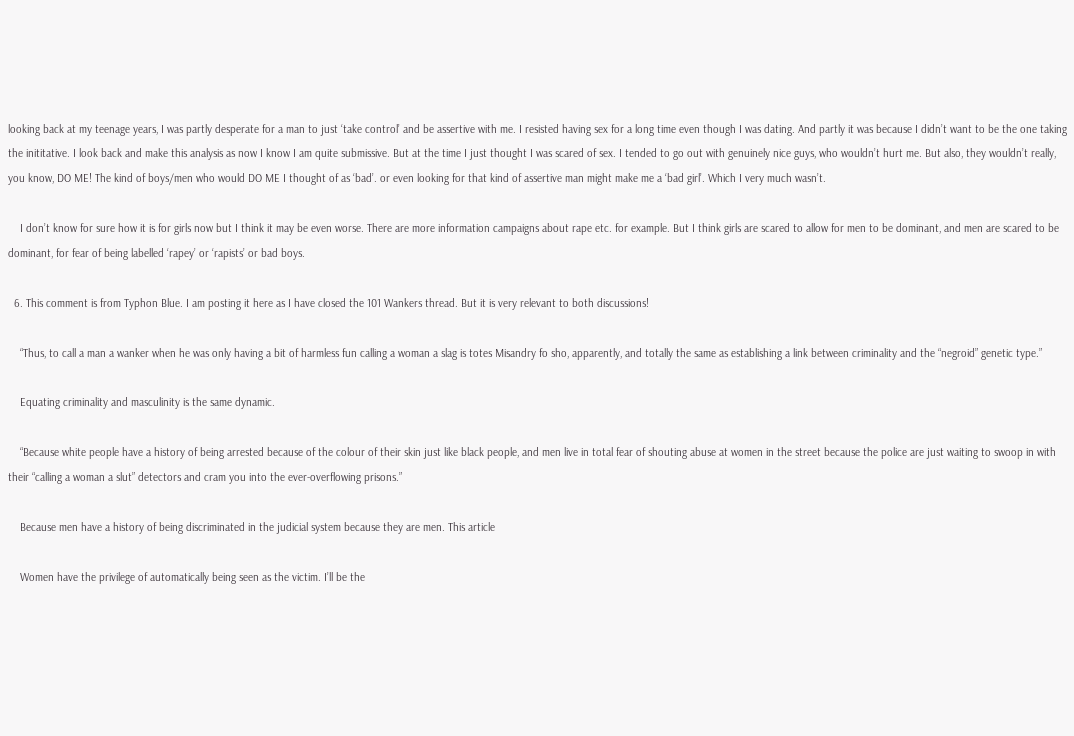looking back at my teenage years, I was partly desperate for a man to just ‘take control’ and be assertive with me. I resisted having sex for a long time even though I was dating. And partly it was because I didn’t want to be the one taking the inititative. I look back and make this analysis as now I know I am quite submissive. But at the time I just thought I was scared of sex. I tended to go out with genuinely nice guys, who wouldn’t hurt me. But also, they wouldn’t really, you know, DO ME! The kind of boys/men who would DO ME I thought of as ‘bad’. or even looking for that kind of assertive man might make me a ‘bad girl’. Which I very much wasn’t.

    I don’t know for sure how it is for girls now but I think it may be even worse. There are more information campaigns about rape etc. for example. But I think girls are scared to allow for men to be dominant, and men are scared to be dominant, for fear of being labelled ‘rapey’ or ‘rapists’ or bad boys.

  6. This comment is from Typhon Blue. I am posting it here as I have closed the 101 Wankers thread. But it is very relevant to both discussions!

    “Thus, to call a man a wanker when he was only having a bit of harmless fun calling a woman a slag is totes Misandry fo sho, apparently, and totally the same as establishing a link between criminality and the “negroid” genetic type.”

    Equating criminality and masculinity is the same dynamic.

    “Because white people have a history of being arrested because of the colour of their skin just like black people, and men live in total fear of shouting abuse at women in the street because the police are just waiting to swoop in with their “calling a woman a slut” detectors and cram you into the ever-overflowing prisons.”

    Because men have a history of being discriminated in the judicial system because they are men. This article

    Women have the privilege of automatically being seen as the victim. I’ll be the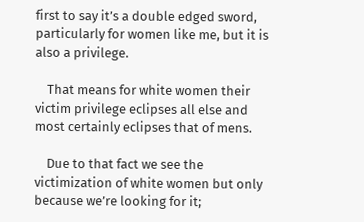first to say it’s a double edged sword, particularly for women like me, but it is also a privilege.

    That means for white women their victim privilege eclipses all else and most certainly eclipses that of mens.

    Due to that fact we see the victimization of white women but only because we’re looking for it;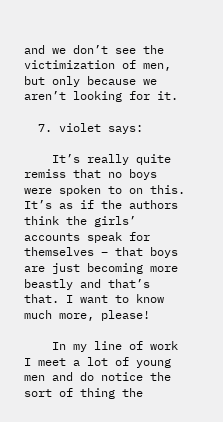and we don’t see the victimization of men, but only because we aren’t looking for it.

  7. violet says:

    It’s really quite remiss that no boys were spoken to on this. It’s as if the authors think the girls’ accounts speak for themselves – that boys are just becoming more beastly and that’s that. I want to know much more, please!

    In my line of work I meet a lot of young men and do notice the sort of thing the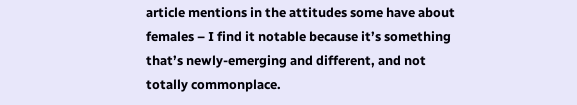article mentions in the attitudes some have about females – I find it notable because it’s something that’s newly-emerging and different, and not totally commonplace.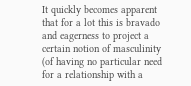It quickly becomes apparent that for a lot this is bravado and eagerness to project a certain notion of masculinity (of having no particular need for a relationship with a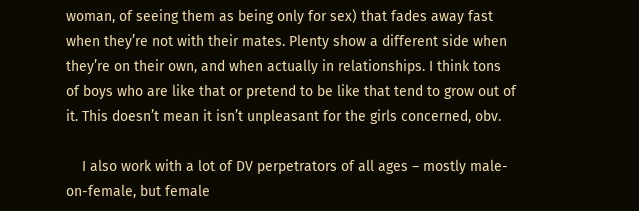woman, of seeing them as being only for sex) that fades away fast when they’re not with their mates. Plenty show a different side when they’re on their own, and when actually in relationships. I think tons of boys who are like that or pretend to be like that tend to grow out of it. This doesn’t mean it isn’t unpleasant for the girls concerned, obv.

    I also work with a lot of DV perpetrators of all ages – mostly male-on-female, but female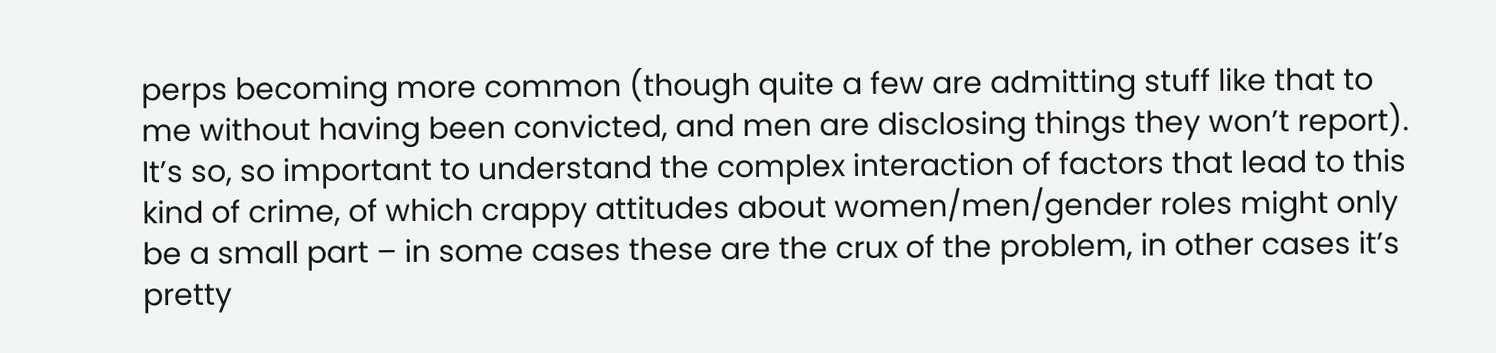perps becoming more common (though quite a few are admitting stuff like that to me without having been convicted, and men are disclosing things they won’t report). It’s so, so important to understand the complex interaction of factors that lead to this kind of crime, of which crappy attitudes about women/men/gender roles might only be a small part – in some cases these are the crux of the problem, in other cases it’s pretty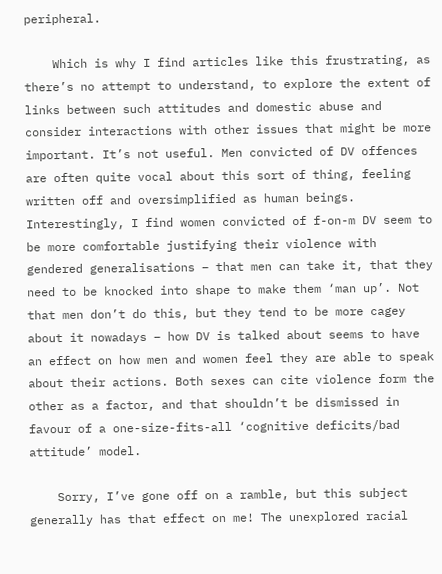peripheral.

    Which is why I find articles like this frustrating, as there’s no attempt to understand, to explore the extent of links between such attitudes and domestic abuse and consider interactions with other issues that might be more important. It’s not useful. Men convicted of DV offences are often quite vocal about this sort of thing, feeling written off and oversimplified as human beings. Interestingly, I find women convicted of f-on-m DV seem to be more comfortable justifying their violence with gendered generalisations – that men can take it, that they need to be knocked into shape to make them ‘man up’. Not that men don’t do this, but they tend to be more cagey about it nowadays – how DV is talked about seems to have an effect on how men and women feel they are able to speak about their actions. Both sexes can cite violence form the other as a factor, and that shouldn’t be dismissed in favour of a one-size-fits-all ‘cognitive deficits/bad attitude’ model.

    Sorry, I’ve gone off on a ramble, but this subject generally has that effect on me! The unexplored racial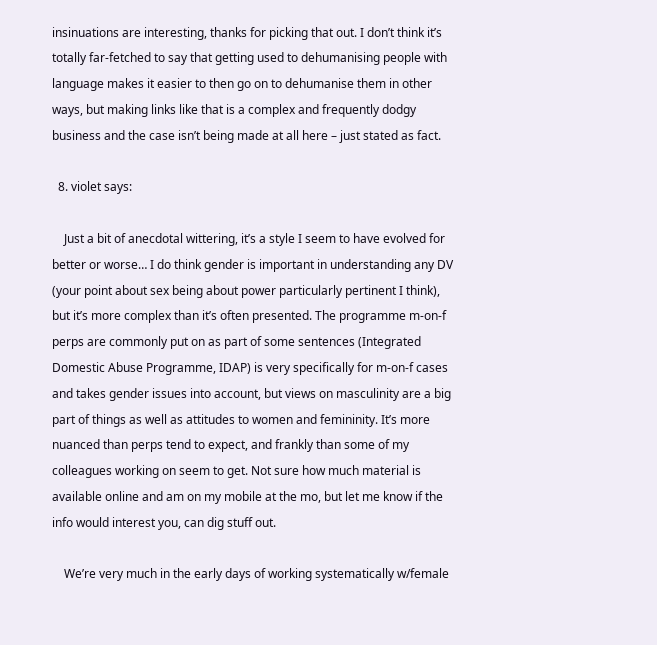insinuations are interesting, thanks for picking that out. I don’t think it’s totally far-fetched to say that getting used to dehumanising people with language makes it easier to then go on to dehumanise them in other ways, but making links like that is a complex and frequently dodgy business and the case isn’t being made at all here – just stated as fact.

  8. violet says:

    Just a bit of anecdotal wittering, it’s a style I seem to have evolved for better or worse… I do think gender is important in understanding any DV (your point about sex being about power particularly pertinent I think), but it’s more complex than it’s often presented. The programme m-on-f perps are commonly put on as part of some sentences (Integrated Domestic Abuse Programme, IDAP) is very specifically for m-on-f cases and takes gender issues into account, but views on masculinity are a big part of things as well as attitudes to women and femininity. It’s more nuanced than perps tend to expect, and frankly than some of my colleagues working on seem to get. Not sure how much material is available online and am on my mobile at the mo, but let me know if the info would interest you, can dig stuff out.

    We’re very much in the early days of working systematically w/female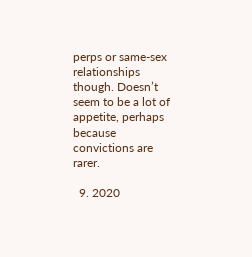perps or same-sex relationships though. Doesn’t seem to be a lot of appetite, perhaps because convictions are rarer.

  9. 2020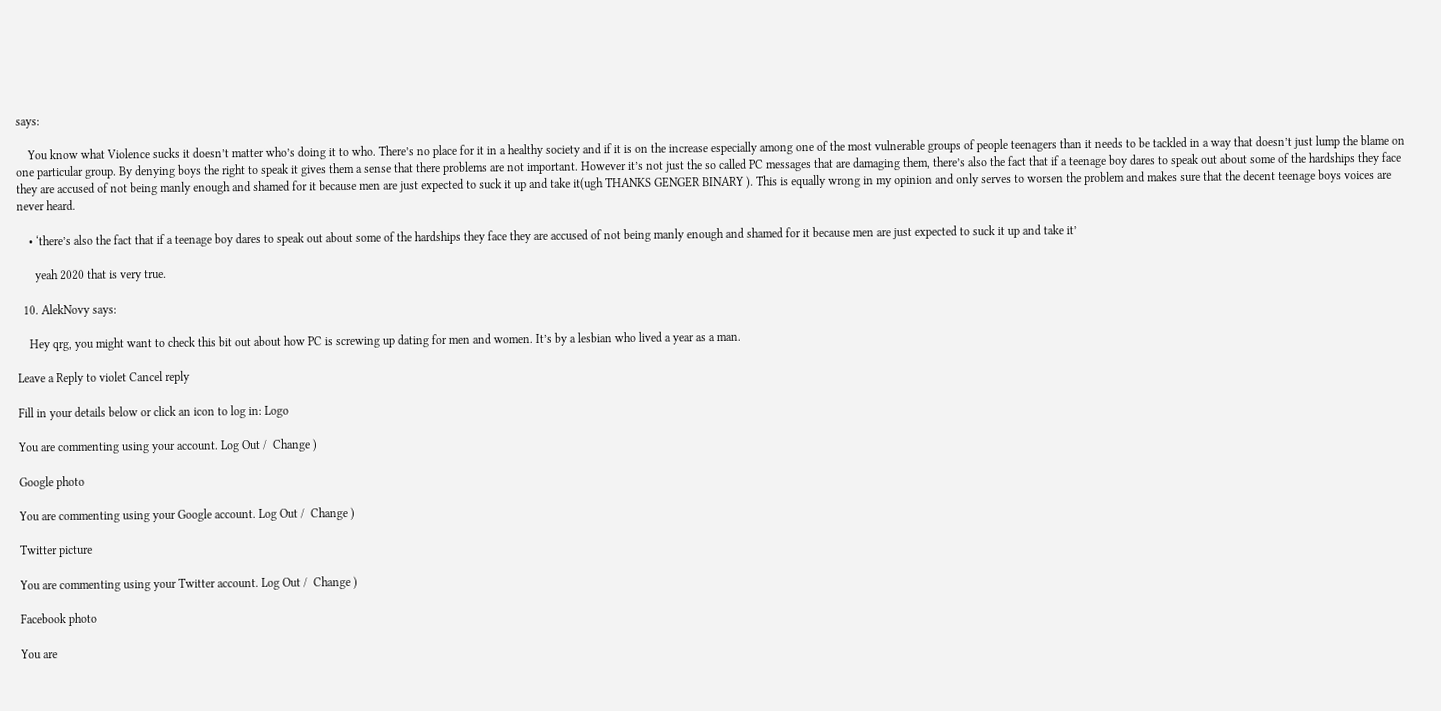says:

    You know what Violence sucks it doesn’t matter who’s doing it to who. There’s no place for it in a healthy society and if it is on the increase especially among one of the most vulnerable groups of people teenagers than it needs to be tackled in a way that doesn’t just lump the blame on one particular group. By denying boys the right to speak it gives them a sense that there problems are not important. However it’s not just the so called PC messages that are damaging them, there’s also the fact that if a teenage boy dares to speak out about some of the hardships they face they are accused of not being manly enough and shamed for it because men are just expected to suck it up and take it(ugh THANKS GENGER BINARY ). This is equally wrong in my opinion and only serves to worsen the problem and makes sure that the decent teenage boys voices are never heard.

    • ‘there’s also the fact that if a teenage boy dares to speak out about some of the hardships they face they are accused of not being manly enough and shamed for it because men are just expected to suck it up and take it’

      yeah 2020 that is very true.

  10. AlekNovy says:

    Hey qrg, you might want to check this bit out about how PC is screwing up dating for men and women. It’s by a lesbian who lived a year as a man.

Leave a Reply to violet Cancel reply

Fill in your details below or click an icon to log in: Logo

You are commenting using your account. Log Out /  Change )

Google photo

You are commenting using your Google account. Log Out /  Change )

Twitter picture

You are commenting using your Twitter account. Log Out /  Change )

Facebook photo

You are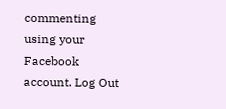commenting using your Facebook account. Log Out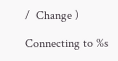/  Change )

Connecting to %s